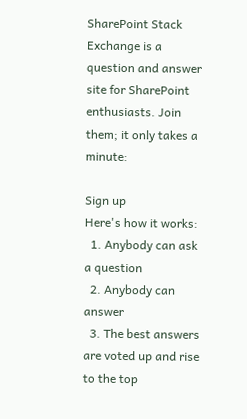SharePoint Stack Exchange is a question and answer site for SharePoint enthusiasts. Join them; it only takes a minute:

Sign up
Here's how it works:
  1. Anybody can ask a question
  2. Anybody can answer
  3. The best answers are voted up and rise to the top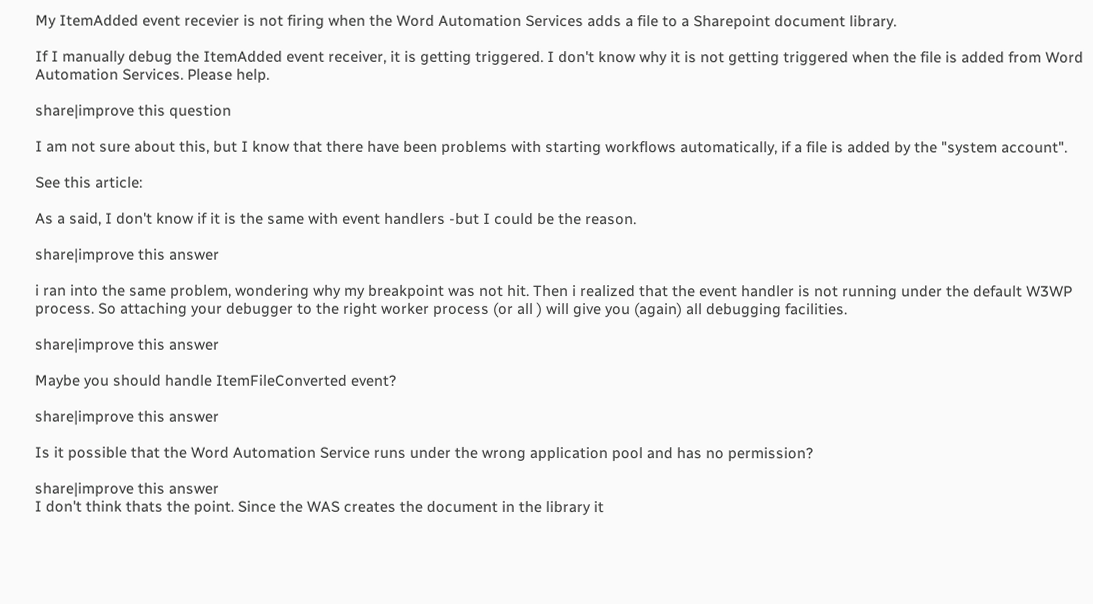My ItemAdded event recevier is not firing when the Word Automation Services adds a file to a Sharepoint document library.

If I manually debug the ItemAdded event receiver, it is getting triggered. I don't know why it is not getting triggered when the file is added from Word Automation Services. Please help.

share|improve this question

I am not sure about this, but I know that there have been problems with starting workflows automatically, if a file is added by the "system account".

See this article:

As a said, I don't know if it is the same with event handlers -but I could be the reason.

share|improve this answer

i ran into the same problem, wondering why my breakpoint was not hit. Then i realized that the event handler is not running under the default W3WP process. So attaching your debugger to the right worker process (or all ) will give you (again) all debugging facilities.

share|improve this answer

Maybe you should handle ItemFileConverted event?

share|improve this answer

Is it possible that the Word Automation Service runs under the wrong application pool and has no permission?

share|improve this answer
I don't think thats the point. Since the WAS creates the document in the library it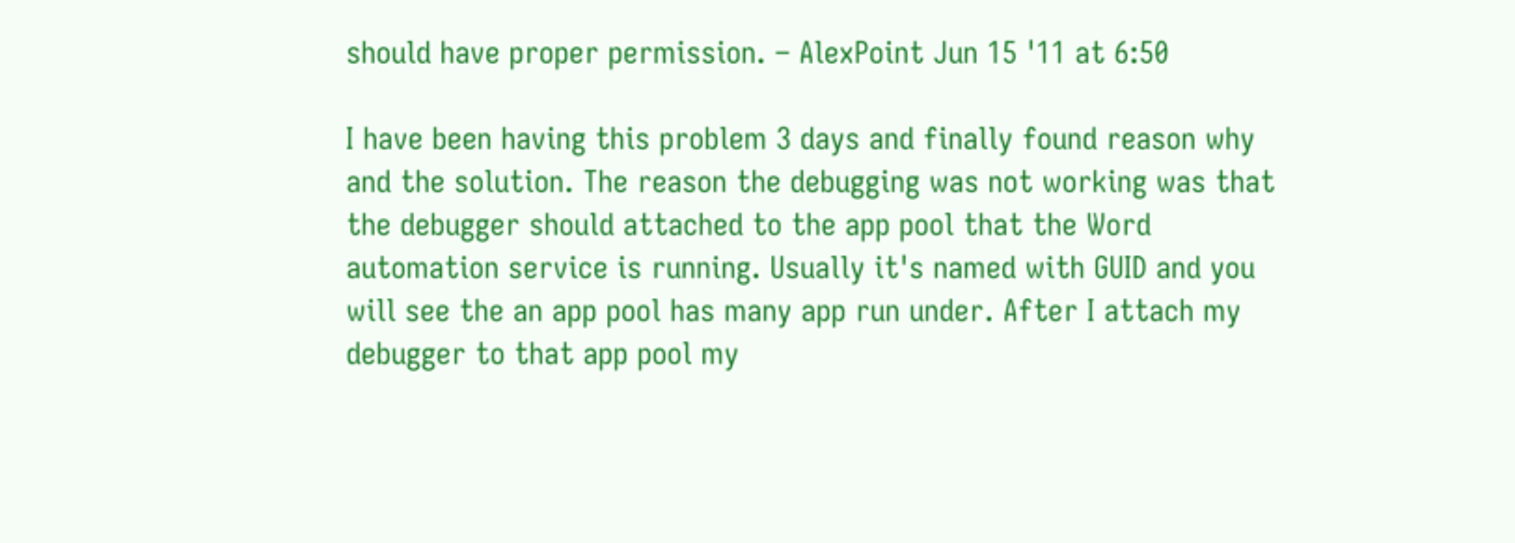should have proper permission. – AlexPoint Jun 15 '11 at 6:50

I have been having this problem 3 days and finally found reason why and the solution. The reason the debugging was not working was that the debugger should attached to the app pool that the Word automation service is running. Usually it's named with GUID and you will see the an app pool has many app run under. After I attach my debugger to that app pool my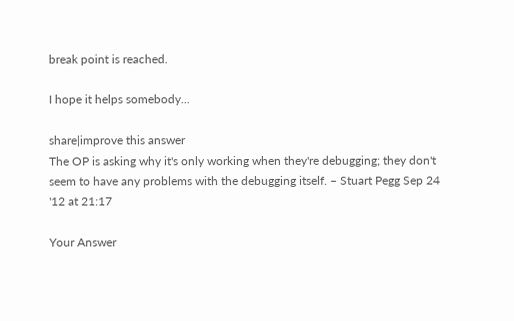break point is reached.

I hope it helps somebody...

share|improve this answer
The OP is asking why it's only working when they're debugging; they don't seem to have any problems with the debugging itself. – Stuart Pegg Sep 24 '12 at 21:17

Your Answer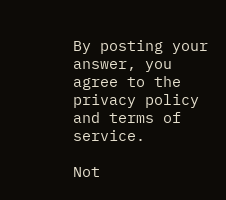By posting your answer, you agree to the privacy policy and terms of service.

Not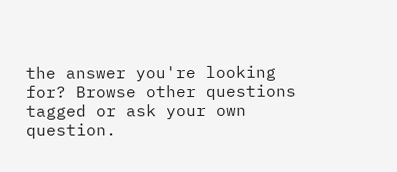the answer you're looking for? Browse other questions tagged or ask your own question.